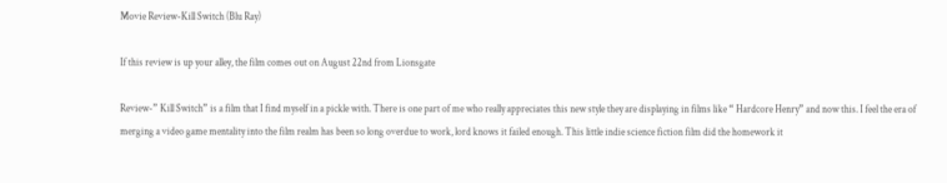Movie Review-Kill Switch (Blu Ray)

If this review is up your alley, the film comes out on August 22nd from Lionsgate

Review-” Kill Switch” is a film that I find myself in a pickle with. There is one part of me who really appreciates this new style they are displaying in films like “ Hardcore Henry” and now this. I feel the era of merging a video game mentality into the film realm has been so long overdue to work, lord knows it failed enough. This little indie science fiction film did the homework it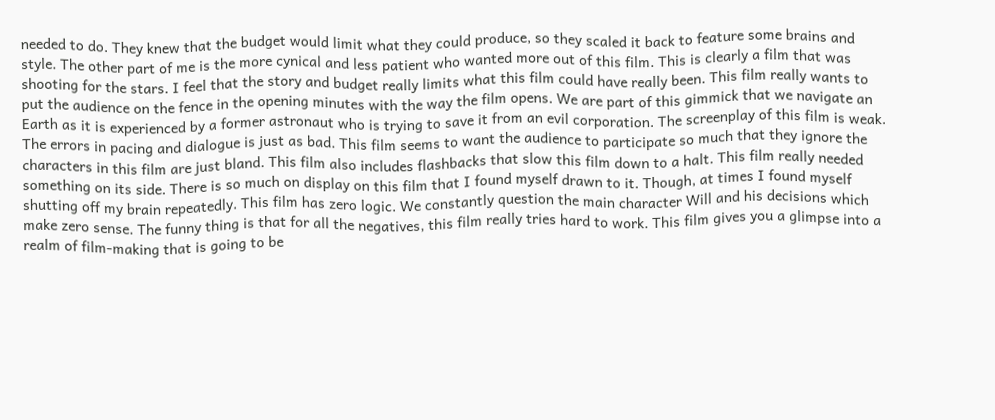needed to do. They knew that the budget would limit what they could produce, so they scaled it back to feature some brains and style. The other part of me is the more cynical and less patient who wanted more out of this film. This is clearly a film that was shooting for the stars. I feel that the story and budget really limits what this film could have really been. This film really wants to put the audience on the fence in the opening minutes with the way the film opens. We are part of this gimmick that we navigate an Earth as it is experienced by a former astronaut who is trying to save it from an evil corporation. The screenplay of this film is weak. The errors in pacing and dialogue is just as bad. This film seems to want the audience to participate so much that they ignore the characters in this film are just bland. This film also includes flashbacks that slow this film down to a halt. This film really needed something on its side. There is so much on display on this film that I found myself drawn to it. Though, at times I found myself shutting off my brain repeatedly. This film has zero logic. We constantly question the main character Will and his decisions which make zero sense. The funny thing is that for all the negatives, this film really tries hard to work. This film gives you a glimpse into a realm of film-making that is going to be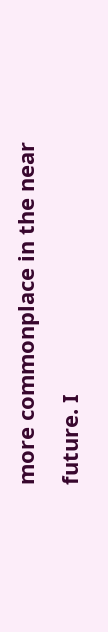more commonplace in the near future. I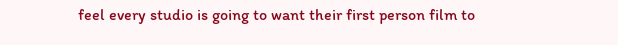feel every studio is going to want their first person film to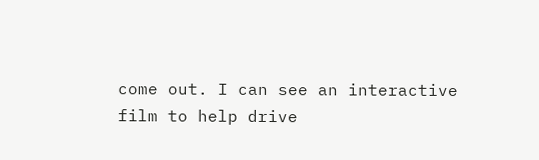come out. I can see an interactive film to help drive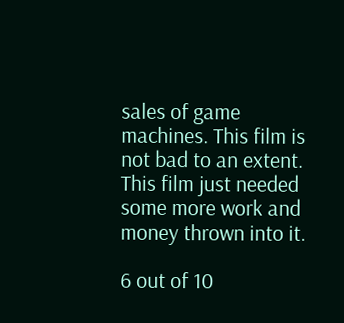sales of game machines. This film is not bad to an extent. This film just needed some more work and money thrown into it.

6 out of 10